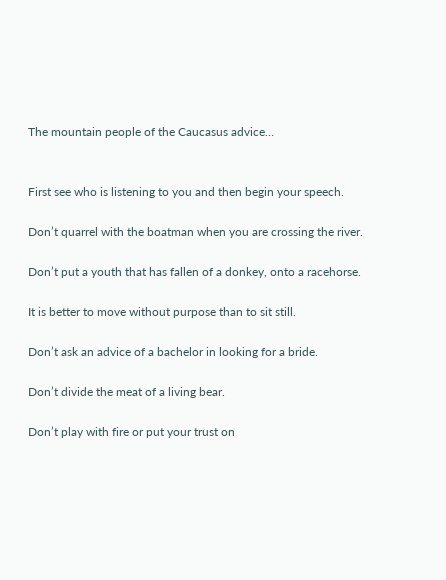The mountain people of the Caucasus advice…


First see who is listening to you and then begin your speech.

Don’t quarrel with the boatman when you are crossing the river.

Don’t put a youth that has fallen of a donkey, onto a racehorse.

It is better to move without purpose than to sit still.

Don’t ask an advice of a bachelor in looking for a bride.

Don’t divide the meat of a living bear.

Don’t play with fire or put your trust on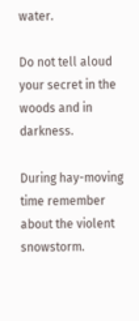water.

Do not tell aloud your secret in the woods and in darkness.

During hay-moving time remember about the violent snowstorm.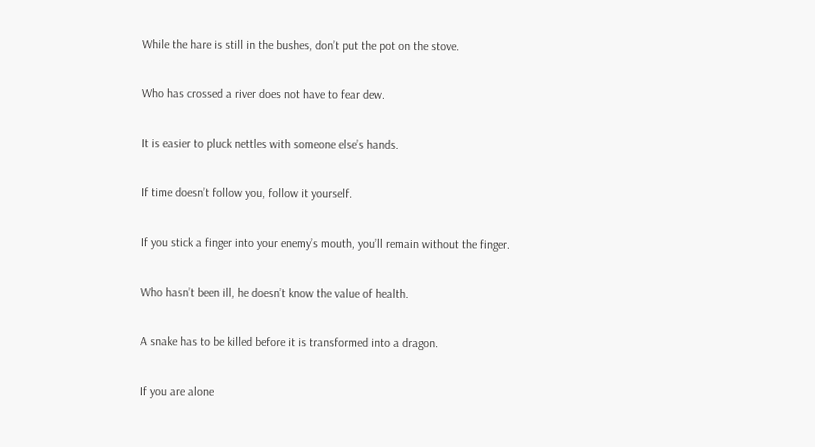While the hare is still in the bushes, don’t put the pot on the stove.

Who has crossed a river does not have to fear dew.

It is easier to pluck nettles with someone else’s hands.

If time doesn’t follow you, follow it yourself.

If you stick a finger into your enemy’s mouth, you’ll remain without the finger.

Who hasn’t been ill, he doesn’t know the value of health.

A snake has to be killed before it is transformed into a dragon.

If you are alone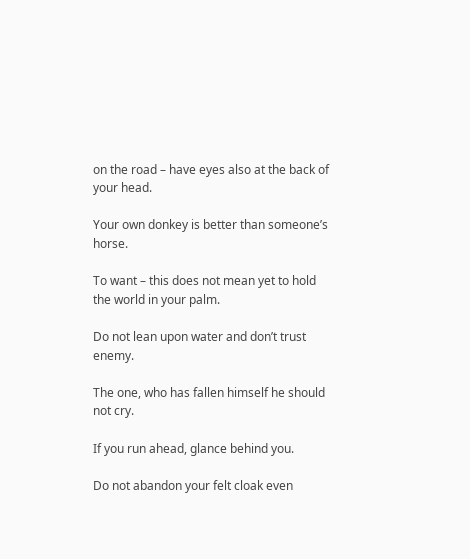on the road – have eyes also at the back of your head.

Your own donkey is better than someone’s horse.

To want – this does not mean yet to hold the world in your palm.

Do not lean upon water and don’t trust enemy.

The one, who has fallen himself he should not cry.

If you run ahead, glance behind you.

Do not abandon your felt cloak even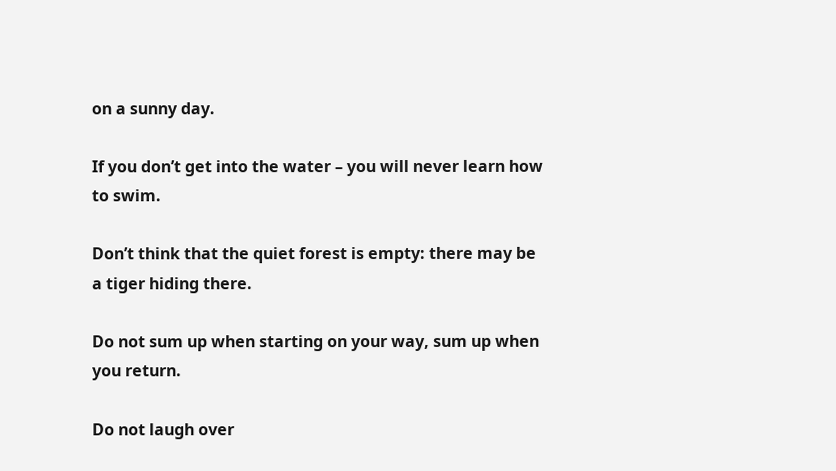on a sunny day.

If you don’t get into the water – you will never learn how to swim.

Don’t think that the quiet forest is empty: there may be a tiger hiding there.

Do not sum up when starting on your way, sum up when you return.

Do not laugh over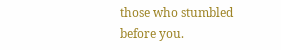those who stumbled before you.